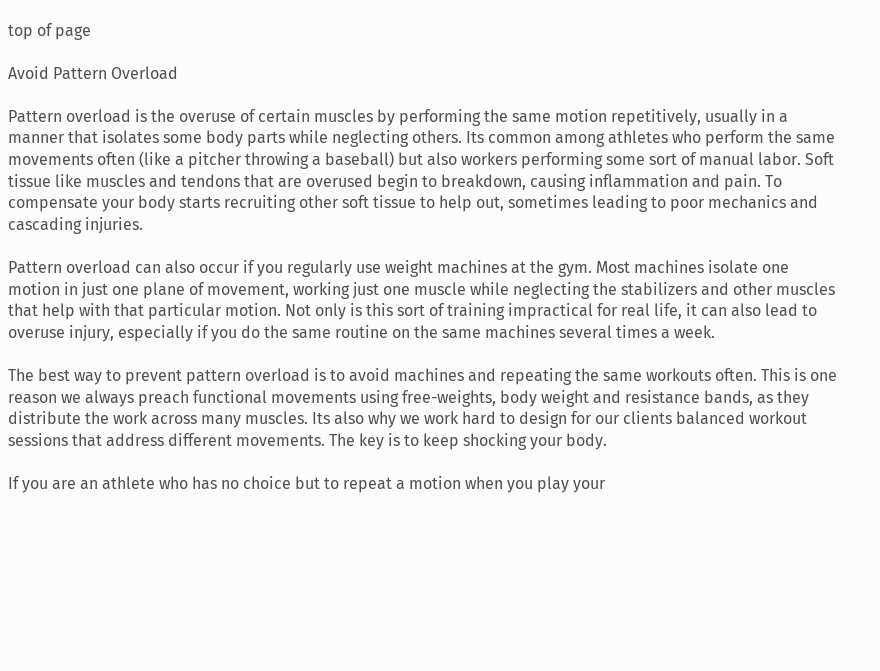top of page

Avoid Pattern Overload

Pattern overload is the overuse of certain muscles by performing the same motion repetitively, usually in a manner that isolates some body parts while neglecting others. Its common among athletes who perform the same movements often (like a pitcher throwing a baseball) but also workers performing some sort of manual labor. Soft tissue like muscles and tendons that are overused begin to breakdown, causing inflammation and pain. To compensate your body starts recruiting other soft tissue to help out, sometimes leading to poor mechanics and cascading injuries.

Pattern overload can also occur if you regularly use weight machines at the gym. Most machines isolate one motion in just one plane of movement, working just one muscle while neglecting the stabilizers and other muscles that help with that particular motion. Not only is this sort of training impractical for real life, it can also lead to overuse injury, especially if you do the same routine on the same machines several times a week.

The best way to prevent pattern overload is to avoid machines and repeating the same workouts often. This is one reason we always preach functional movements using free-weights, body weight and resistance bands, as they distribute the work across many muscles. Its also why we work hard to design for our clients balanced workout sessions that address different movements. The key is to keep shocking your body.

If you are an athlete who has no choice but to repeat a motion when you play your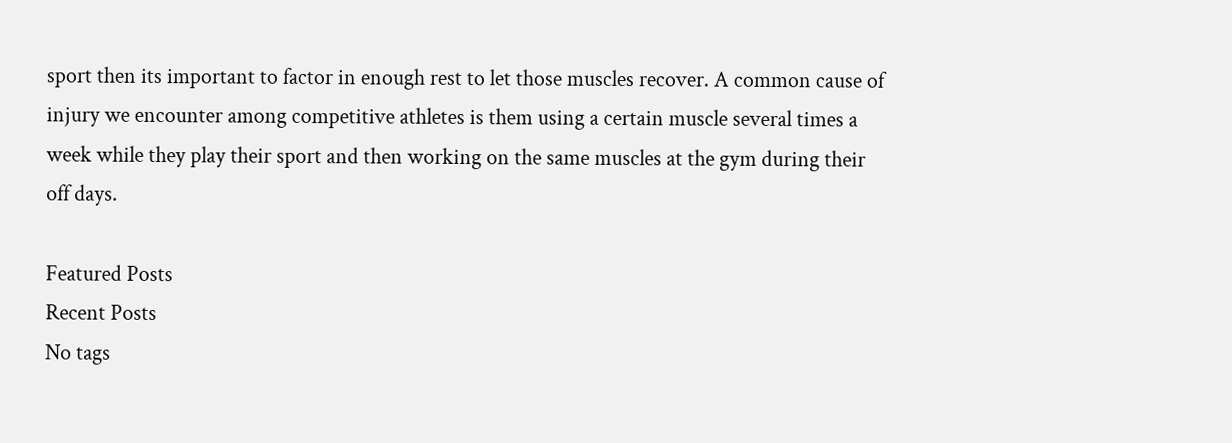sport then its important to factor in enough rest to let those muscles recover. A common cause of injury we encounter among competitive athletes is them using a certain muscle several times a week while they play their sport and then working on the same muscles at the gym during their off days.

Featured Posts
Recent Posts
No tags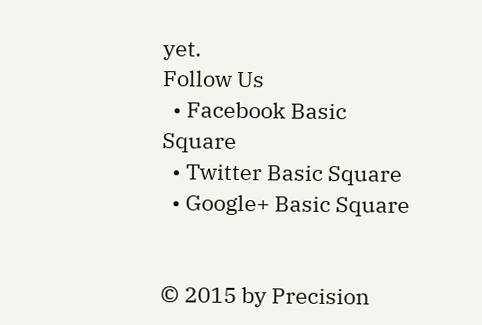yet.
Follow Us
  • Facebook Basic Square
  • Twitter Basic Square
  • Google+ Basic Square


© 2015 by Precision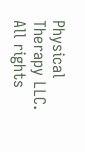Physical Therapy LLC. All rights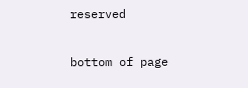reserved

bottom of page